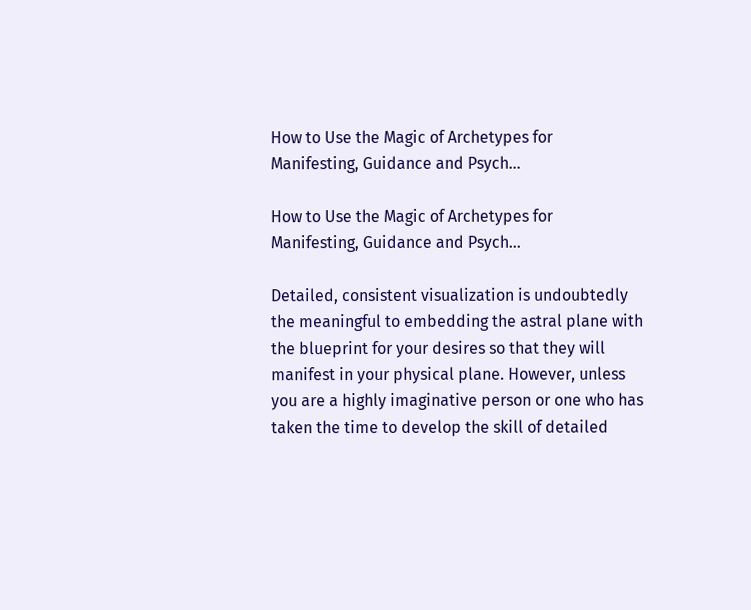How to Use the Magic of Archetypes for Manifesting, Guidance and Psych…

How to Use the Magic of Archetypes for Manifesting, Guidance and Psych…

Detailed, consistent visualization is undoubtedly the meaningful to embedding the astral plane with the blueprint for your desires so that they will manifest in your physical plane. However, unless you are a highly imaginative person or one who has taken the time to develop the skill of detailed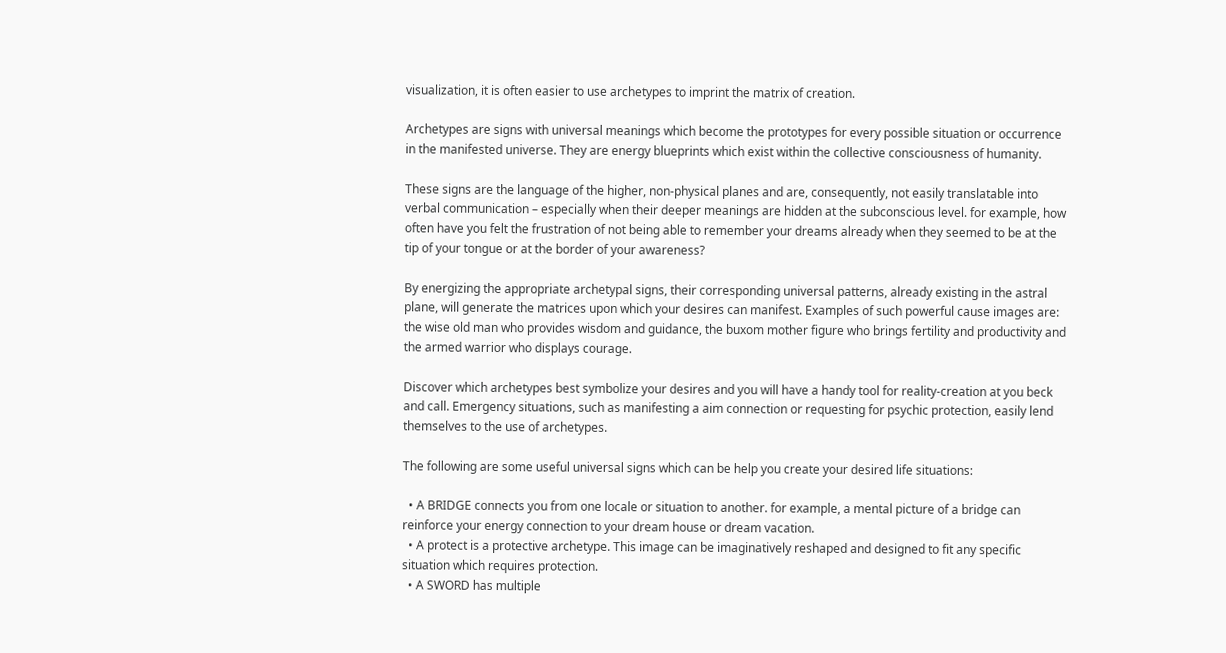visualization, it is often easier to use archetypes to imprint the matrix of creation.

Archetypes are signs with universal meanings which become the prototypes for every possible situation or occurrence in the manifested universe. They are energy blueprints which exist within the collective consciousness of humanity.

These signs are the language of the higher, non-physical planes and are, consequently, not easily translatable into verbal communication – especially when their deeper meanings are hidden at the subconscious level. for example, how often have you felt the frustration of not being able to remember your dreams already when they seemed to be at the tip of your tongue or at the border of your awareness?

By energizing the appropriate archetypal signs, their corresponding universal patterns, already existing in the astral plane, will generate the matrices upon which your desires can manifest. Examples of such powerful cause images are: the wise old man who provides wisdom and guidance, the buxom mother figure who brings fertility and productivity and the armed warrior who displays courage.

Discover which archetypes best symbolize your desires and you will have a handy tool for reality-creation at you beck and call. Emergency situations, such as manifesting a aim connection or requesting for psychic protection, easily lend themselves to the use of archetypes.

The following are some useful universal signs which can be help you create your desired life situations:

  • A BRIDGE connects you from one locale or situation to another. for example, a mental picture of a bridge can reinforce your energy connection to your dream house or dream vacation.
  • A protect is a protective archetype. This image can be imaginatively reshaped and designed to fit any specific situation which requires protection.
  • A SWORD has multiple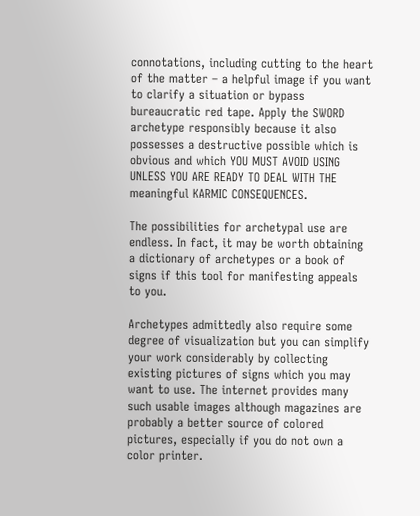connotations, including cutting to the heart of the matter – a helpful image if you want to clarify a situation or bypass bureaucratic red tape. Apply the SWORD archetype responsibly because it also possesses a destructive possible which is obvious and which YOU MUST AVOID USING UNLESS YOU ARE READY TO DEAL WITH THE meaningful KARMIC CONSEQUENCES.

The possibilities for archetypal use are endless. In fact, it may be worth obtaining a dictionary of archetypes or a book of signs if this tool for manifesting appeals to you.

Archetypes admittedly also require some degree of visualization but you can simplify your work considerably by collecting existing pictures of signs which you may want to use. The internet provides many such usable images although magazines are probably a better source of colored pictures, especially if you do not own a color printer.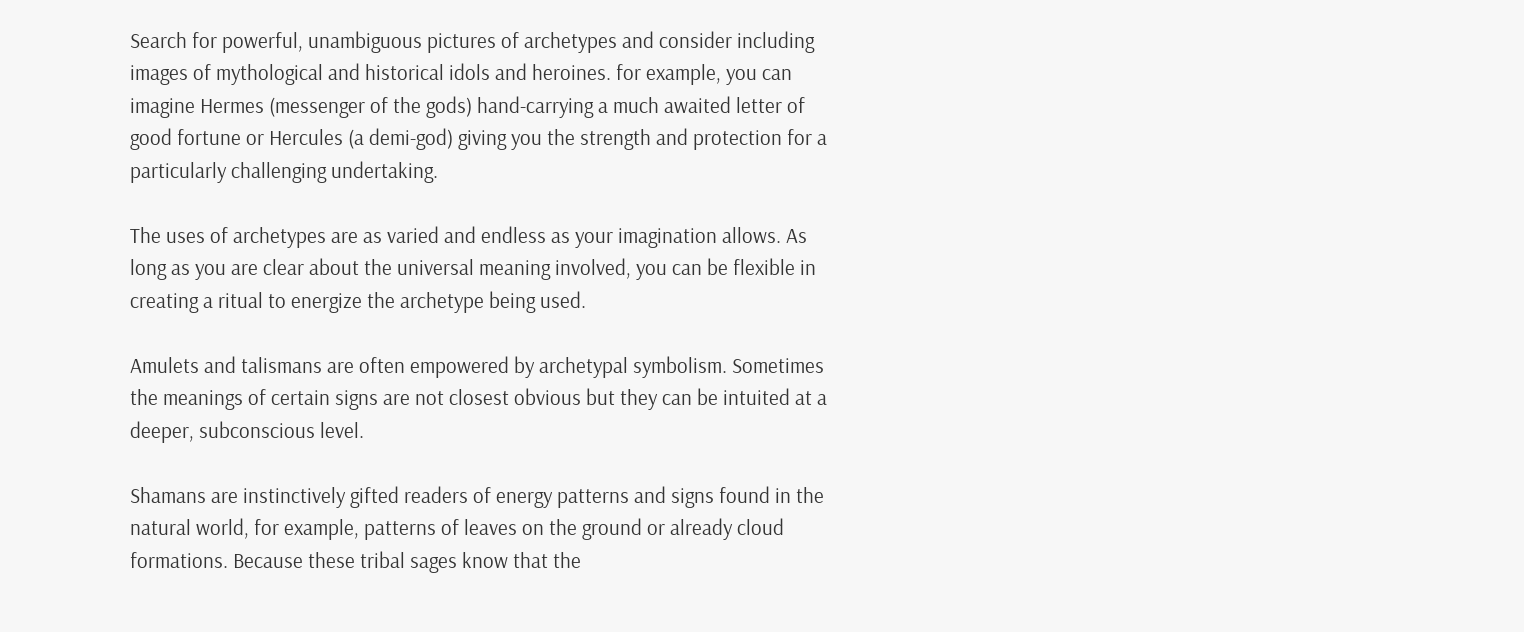Search for powerful, unambiguous pictures of archetypes and consider including images of mythological and historical idols and heroines. for example, you can imagine Hermes (messenger of the gods) hand-carrying a much awaited letter of good fortune or Hercules (a demi-god) giving you the strength and protection for a particularly challenging undertaking.

The uses of archetypes are as varied and endless as your imagination allows. As long as you are clear about the universal meaning involved, you can be flexible in creating a ritual to energize the archetype being used.

Amulets and talismans are often empowered by archetypal symbolism. Sometimes the meanings of certain signs are not closest obvious but they can be intuited at a deeper, subconscious level.

Shamans are instinctively gifted readers of energy patterns and signs found in the natural world, for example, patterns of leaves on the ground or already cloud formations. Because these tribal sages know that the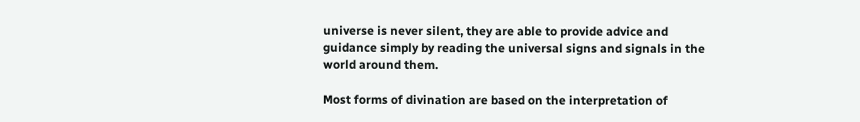universe is never silent, they are able to provide advice and guidance simply by reading the universal signs and signals in the world around them.

Most forms of divination are based on the interpretation of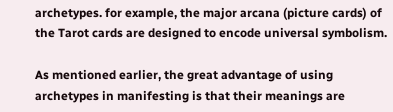archetypes. for example, the major arcana (picture cards) of the Tarot cards are designed to encode universal symbolism.

As mentioned earlier, the great advantage of using archetypes in manifesting is that their meanings are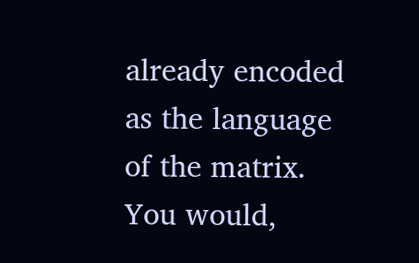already encoded as the language of the matrix. You would,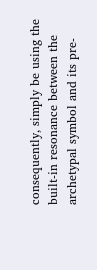consequently, simply be using the built-in resonance between the archetypal symbol and its pre-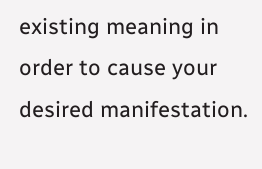existing meaning in order to cause your desired manifestation.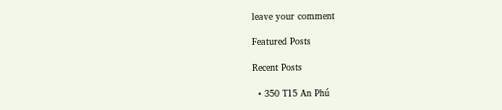leave your comment

Featured Posts

Recent Posts

  • 350 T15 An Phú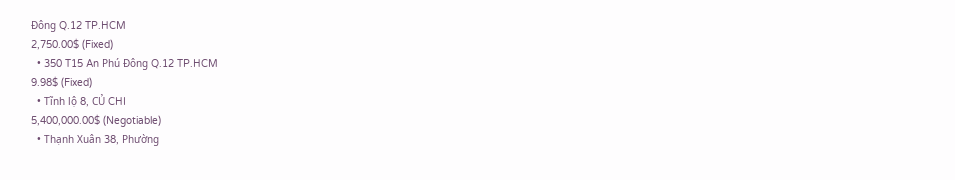Đông Q.12 TP.HCM
2,750.00$ (Fixed)
  • 350 T15 An Phú Đông Q.12 TP.HCM
9.98$ (Fixed)
  • Tĩnh lộ 8, CỦ CHI
5,400,000.00$ (Negotiable)
  • Thạnh Xuân 38, Phường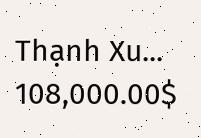Thạnh Xu...
108,000.00$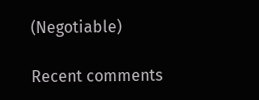(Negotiable)

Recent comments